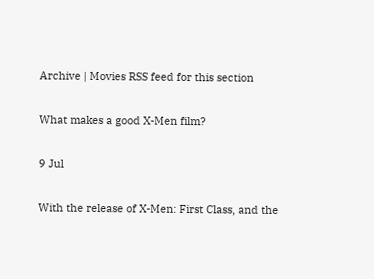Archive | Movies RSS feed for this section

What makes a good X-Men film?

9 Jul

With the release of X-Men: First Class, and the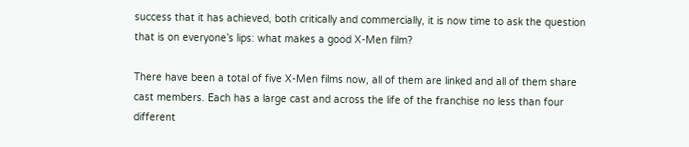success that it has achieved, both critically and commercially, it is now time to ask the question that is on everyone’s lips: what makes a good X-Men film?

There have been a total of five X-Men films now, all of them are linked and all of them share cast members. Each has a large cast and across the life of the franchise no less than four different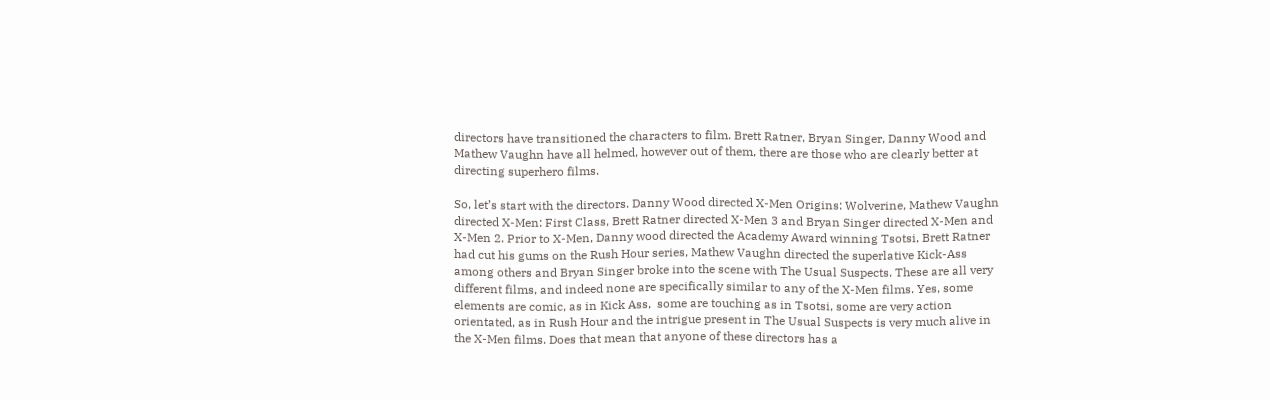directors have transitioned the characters to film. Brett Ratner, Bryan Singer, Danny Wood and Mathew Vaughn have all helmed, however out of them, there are those who are clearly better at directing superhero films.

So, let’s start with the directors. Danny Wood directed X-Men Origins: Wolverine, Mathew Vaughn directed X-Men: First Class, Brett Ratner directed X-Men 3 and Bryan Singer directed X-Men and X-Men 2. Prior to X-Men, Danny wood directed the Academy Award winning Tsotsi, Brett Ratner had cut his gums on the Rush Hour series, Mathew Vaughn directed the superlative Kick-Ass among others and Bryan Singer broke into the scene with The Usual Suspects. These are all very different films, and indeed none are specifically similar to any of the X-Men films. Yes, some elements are comic, as in Kick Ass,  some are touching as in Tsotsi, some are very action orientated, as in Rush Hour and the intrigue present in The Usual Suspects is very much alive in the X-Men films. Does that mean that anyone of these directors has a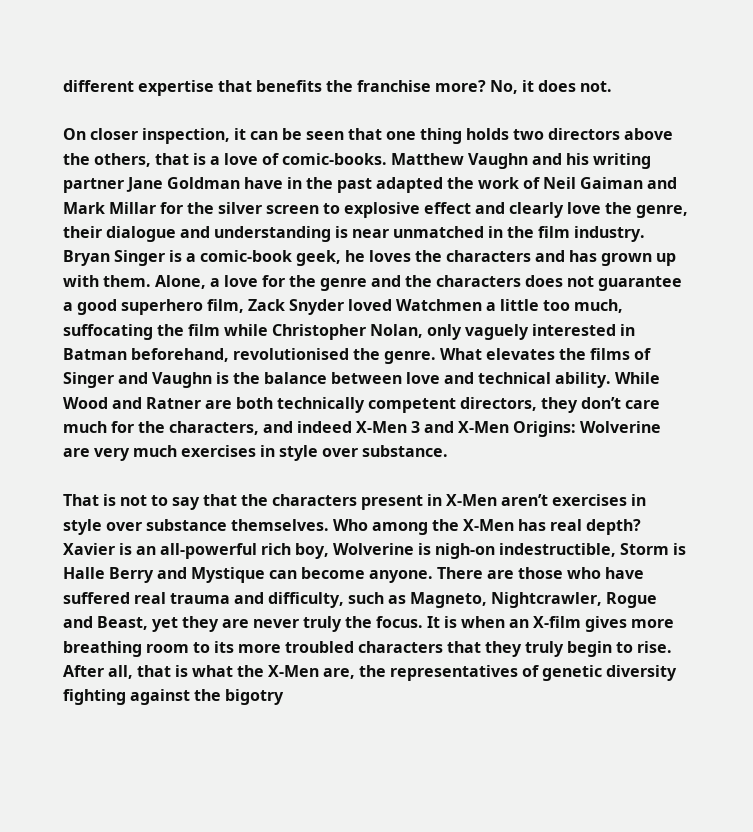different expertise that benefits the franchise more? No, it does not.

On closer inspection, it can be seen that one thing holds two directors above the others, that is a love of comic-books. Matthew Vaughn and his writing partner Jane Goldman have in the past adapted the work of Neil Gaiman and Mark Millar for the silver screen to explosive effect and clearly love the genre, their dialogue and understanding is near unmatched in the film industry. Bryan Singer is a comic-book geek, he loves the characters and has grown up with them. Alone, a love for the genre and the characters does not guarantee a good superhero film, Zack Snyder loved Watchmen a little too much, suffocating the film while Christopher Nolan, only vaguely interested in Batman beforehand, revolutionised the genre. What elevates the films of Singer and Vaughn is the balance between love and technical ability. While Wood and Ratner are both technically competent directors, they don’t care much for the characters, and indeed X-Men 3 and X-Men Origins: Wolverine are very much exercises in style over substance.

That is not to say that the characters present in X-Men aren’t exercises in style over substance themselves. Who among the X-Men has real depth? Xavier is an all-powerful rich boy, Wolverine is nigh-on indestructible, Storm is Halle Berry and Mystique can become anyone. There are those who have suffered real trauma and difficulty, such as Magneto, Nightcrawler, Rogue and Beast, yet they are never truly the focus. It is when an X-film gives more breathing room to its more troubled characters that they truly begin to rise. After all, that is what the X-Men are, the representatives of genetic diversity fighting against the bigotry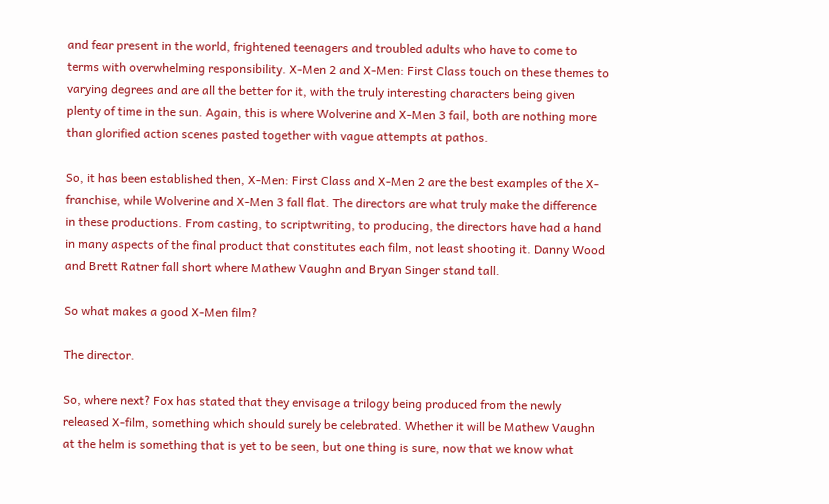and fear present in the world, frightened teenagers and troubled adults who have to come to terms with overwhelming responsibility. X-Men 2 and X-Men: First Class touch on these themes to varying degrees and are all the better for it, with the truly interesting characters being given plenty of time in the sun. Again, this is where Wolverine and X-Men 3 fail, both are nothing more than glorified action scenes pasted together with vague attempts at pathos.

So, it has been established then, X-Men: First Class and X-Men 2 are the best examples of the X-franchise, while Wolverine and X-Men 3 fall flat. The directors are what truly make the difference in these productions. From casting, to scriptwriting, to producing, the directors have had a hand in many aspects of the final product that constitutes each film, not least shooting it. Danny Wood and Brett Ratner fall short where Mathew Vaughn and Bryan Singer stand tall.

So what makes a good X-Men film?

The director.

So, where next? Fox has stated that they envisage a trilogy being produced from the newly released X-film, something which should surely be celebrated. Whether it will be Mathew Vaughn at the helm is something that is yet to be seen, but one thing is sure, now that we know what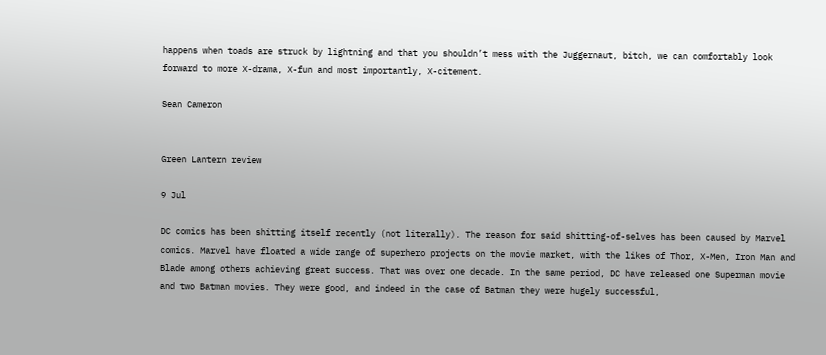happens when toads are struck by lightning and that you shouldn’t mess with the Juggernaut, bitch, we can comfortably look forward to more X-drama, X-fun and most importantly, X-citement.

Sean Cameron


Green Lantern review

9 Jul

DC comics has been shitting itself recently (not literally). The reason for said shitting-of-selves has been caused by Marvel comics. Marvel have floated a wide range of superhero projects on the movie market, with the likes of Thor, X-Men, Iron Man and Blade among others achieving great success. That was over one decade. In the same period, DC have released one Superman movie and two Batman movies. They were good, and indeed in the case of Batman they were hugely successful,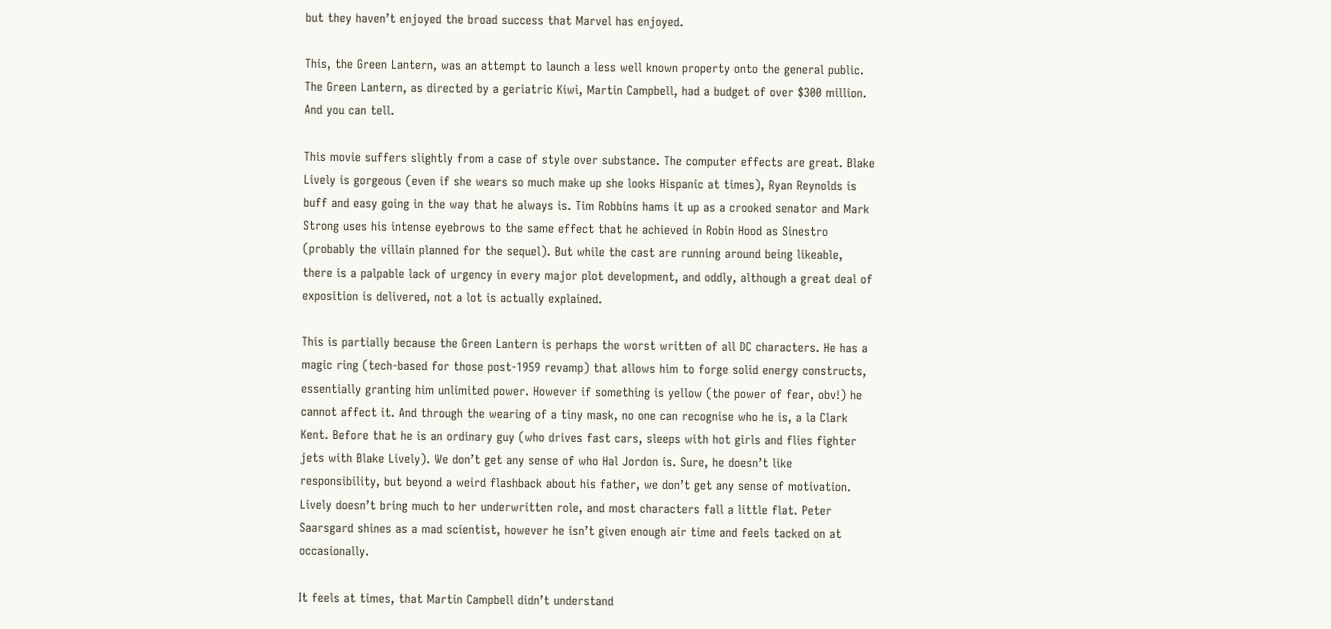but they haven’t enjoyed the broad success that Marvel has enjoyed.

This, the Green Lantern, was an attempt to launch a less well known property onto the general public. The Green Lantern, as directed by a geriatric Kiwi, Martin Campbell, had a budget of over $300 million. And you can tell.

This movie suffers slightly from a case of style over substance. The computer effects are great. Blake Lively is gorgeous (even if she wears so much make up she looks Hispanic at times), Ryan Reynolds is buff and easy going in the way that he always is. Tim Robbins hams it up as a crooked senator and Mark Strong uses his intense eyebrows to the same effect that he achieved in Robin Hood as Sinestro (probably the villain planned for the sequel). But while the cast are running around being likeable, there is a palpable lack of urgency in every major plot development, and oddly, although a great deal of exposition is delivered, not a lot is actually explained.

This is partially because the Green Lantern is perhaps the worst written of all DC characters. He has a magic ring (tech-based for those post-1959 revamp) that allows him to forge solid energy constructs, essentially granting him unlimited power. However if something is yellow (the power of fear, obv!) he cannot affect it. And through the wearing of a tiny mask, no one can recognise who he is, a la Clark Kent. Before that he is an ordinary guy (who drives fast cars, sleeps with hot girls and flies fighter jets with Blake Lively). We don’t get any sense of who Hal Jordon is. Sure, he doesn’t like responsibility, but beyond a weird flashback about his father, we don’t get any sense of motivation. Lively doesn’t bring much to her underwritten role, and most characters fall a little flat. Peter Saarsgard shines as a mad scientist, however he isn’t given enough air time and feels tacked on at occasionally.

It feels at times, that Martin Campbell didn’t understand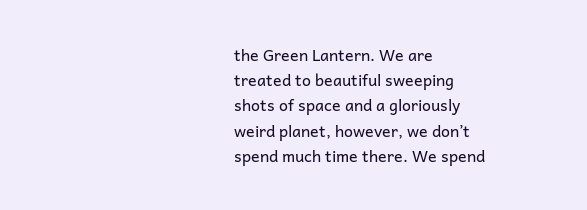the Green Lantern. We are treated to beautiful sweeping shots of space and a gloriously weird planet, however, we don’t spend much time there. We spend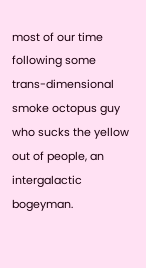most of our time following some trans-dimensional smoke octopus guy who sucks the yellow out of people, an intergalactic bogeyman.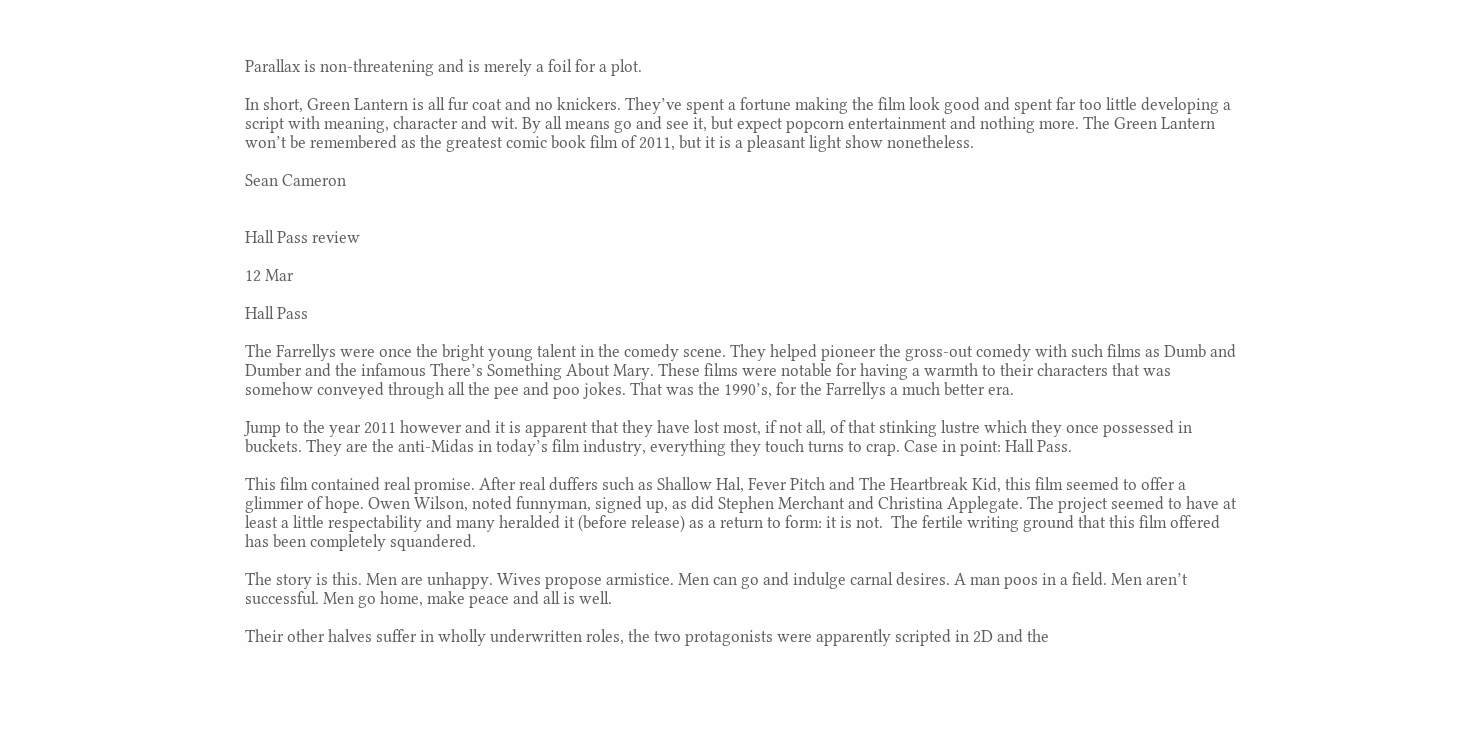Parallax is non-threatening and is merely a foil for a plot.

In short, Green Lantern is all fur coat and no knickers. They’ve spent a fortune making the film look good and spent far too little developing a script with meaning, character and wit. By all means go and see it, but expect popcorn entertainment and nothing more. The Green Lantern won’t be remembered as the greatest comic book film of 2011, but it is a pleasant light show nonetheless.

Sean Cameron


Hall Pass review

12 Mar

Hall Pass

The Farrellys were once the bright young talent in the comedy scene. They helped pioneer the gross-out comedy with such films as Dumb and Dumber and the infamous There’s Something About Mary. These films were notable for having a warmth to their characters that was somehow conveyed through all the pee and poo jokes. That was the 1990’s, for the Farrellys a much better era.

Jump to the year 2011 however and it is apparent that they have lost most, if not all, of that stinking lustre which they once possessed in buckets. They are the anti-Midas in today’s film industry, everything they touch turns to crap. Case in point: Hall Pass.

This film contained real promise. After real duffers such as Shallow Hal, Fever Pitch and The Heartbreak Kid, this film seemed to offer a glimmer of hope. Owen Wilson, noted funnyman, signed up, as did Stephen Merchant and Christina Applegate. The project seemed to have at least a little respectability and many heralded it (before release) as a return to form: it is not.  The fertile writing ground that this film offered has been completely squandered.

The story is this. Men are unhappy. Wives propose armistice. Men can go and indulge carnal desires. A man poos in a field. Men aren’t successful. Men go home, make peace and all is well.

Their other halves suffer in wholly underwritten roles, the two protagonists were apparently scripted in 2D and the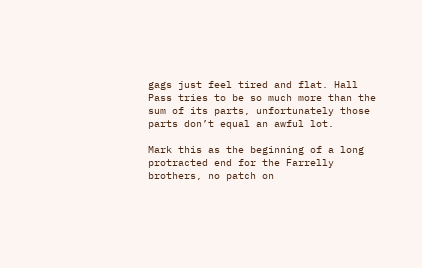gags just feel tired and flat. Hall Pass tries to be so much more than the sum of its parts, unfortunately those parts don’t equal an awful lot.

Mark this as the beginning of a long protracted end for the Farrelly brothers, no patch on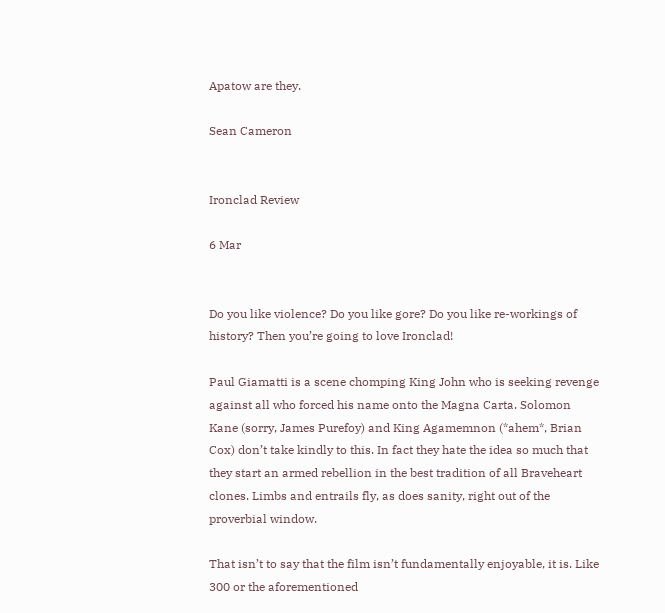Apatow are they.

Sean Cameron


Ironclad Review

6 Mar


Do you like violence? Do you like gore? Do you like re-workings of history? Then you’re going to love Ironclad!

Paul Giamatti is a scene chomping King John who is seeking revenge against all who forced his name onto the Magna Carta. Solomon Kane (sorry, James Purefoy) and King Agamemnon (*ahem*, Brian Cox) don’t take kindly to this. In fact they hate the idea so much that they start an armed rebellion in the best tradition of all Braveheart clones. Limbs and entrails fly, as does sanity, right out of the proverbial window.

That isn’t to say that the film isn’t fundamentally enjoyable, it is. Like 300 or the aforementioned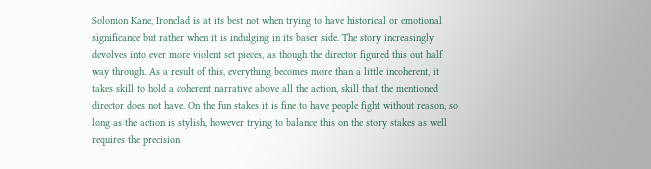Solomon Kane, Ironclad is at its best not when trying to have historical or emotional significance but rather when it is indulging in its baser side. The story increasingly devolves into ever more violent set pieces, as though the director figured this out half way through. As a result of this, everything becomes more than a little incoherent, it takes skill to hold a coherent narrative above all the action, skill that the mentioned director does not have. On the fun stakes it is fine to have people fight without reason, so long as the action is stylish, however trying to balance this on the story stakes as well requires the precision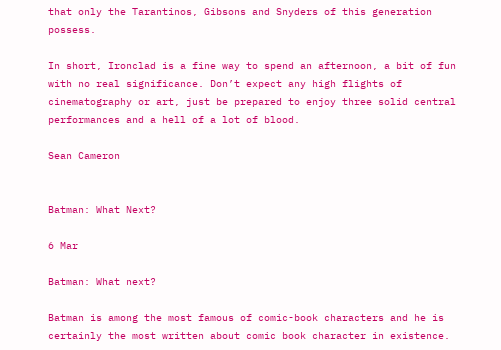that only the Tarantinos, Gibsons and Snyders of this generation possess.

In short, Ironclad is a fine way to spend an afternoon, a bit of fun with no real significance. Don’t expect any high flights of cinematography or art, just be prepared to enjoy three solid central performances and a hell of a lot of blood.

Sean Cameron


Batman: What Next?

6 Mar

Batman: What next?

Batman is among the most famous of comic-book characters and he is certainly the most written about comic book character in existence.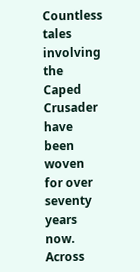Countless tales involving the Caped Crusader have been woven for over seventy years now. Across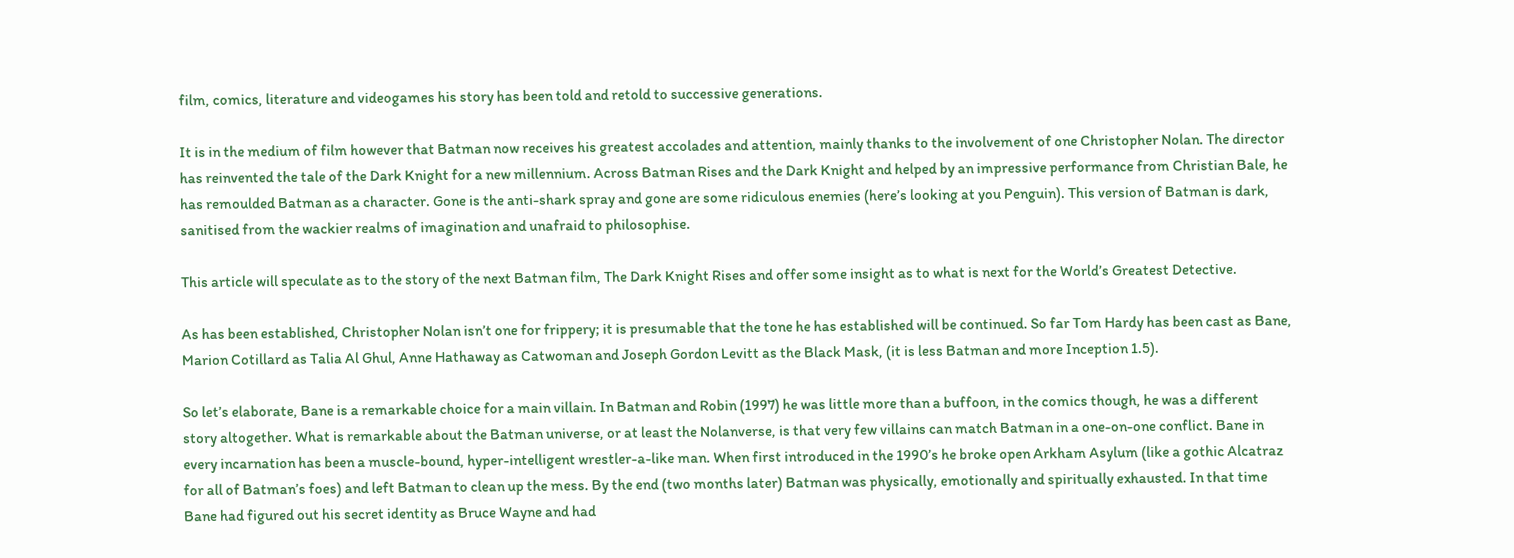film, comics, literature and videogames his story has been told and retold to successive generations.

It is in the medium of film however that Batman now receives his greatest accolades and attention, mainly thanks to the involvement of one Christopher Nolan. The director has reinvented the tale of the Dark Knight for a new millennium. Across Batman Rises and the Dark Knight and helped by an impressive performance from Christian Bale, he has remoulded Batman as a character. Gone is the anti-shark spray and gone are some ridiculous enemies (here’s looking at you Penguin). This version of Batman is dark, sanitised from the wackier realms of imagination and unafraid to philosophise.

This article will speculate as to the story of the next Batman film, The Dark Knight Rises and offer some insight as to what is next for the World’s Greatest Detective.

As has been established, Christopher Nolan isn’t one for frippery; it is presumable that the tone he has established will be continued. So far Tom Hardy has been cast as Bane, Marion Cotillard as Talia Al Ghul, Anne Hathaway as Catwoman and Joseph Gordon Levitt as the Black Mask, (it is less Batman and more Inception 1.5).

So let’s elaborate, Bane is a remarkable choice for a main villain. In Batman and Robin (1997) he was little more than a buffoon, in the comics though, he was a different story altogether. What is remarkable about the Batman universe, or at least the Nolanverse, is that very few villains can match Batman in a one-on-one conflict. Bane in every incarnation has been a muscle-bound, hyper-intelligent wrestler-a-like man. When first introduced in the 1990’s he broke open Arkham Asylum (like a gothic Alcatraz for all of Batman’s foes) and left Batman to clean up the mess. By the end (two months later) Batman was physically, emotionally and spiritually exhausted. In that time Bane had figured out his secret identity as Bruce Wayne and had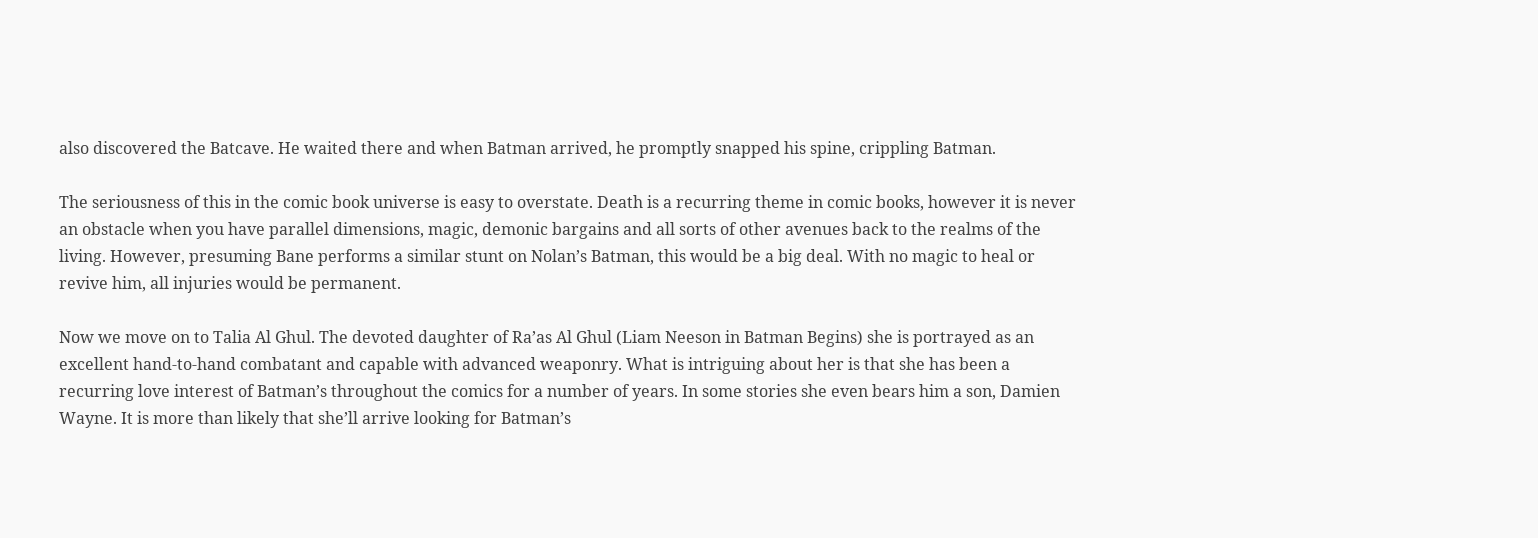also discovered the Batcave. He waited there and when Batman arrived, he promptly snapped his spine, crippling Batman.

The seriousness of this in the comic book universe is easy to overstate. Death is a recurring theme in comic books, however it is never an obstacle when you have parallel dimensions, magic, demonic bargains and all sorts of other avenues back to the realms of the living. However, presuming Bane performs a similar stunt on Nolan’s Batman, this would be a big deal. With no magic to heal or revive him, all injuries would be permanent.

Now we move on to Talia Al Ghul. The devoted daughter of Ra’as Al Ghul (Liam Neeson in Batman Begins) she is portrayed as an excellent hand-to-hand combatant and capable with advanced weaponry. What is intriguing about her is that she has been a recurring love interest of Batman’s throughout the comics for a number of years. In some stories she even bears him a son, Damien Wayne. It is more than likely that she’ll arrive looking for Batman’s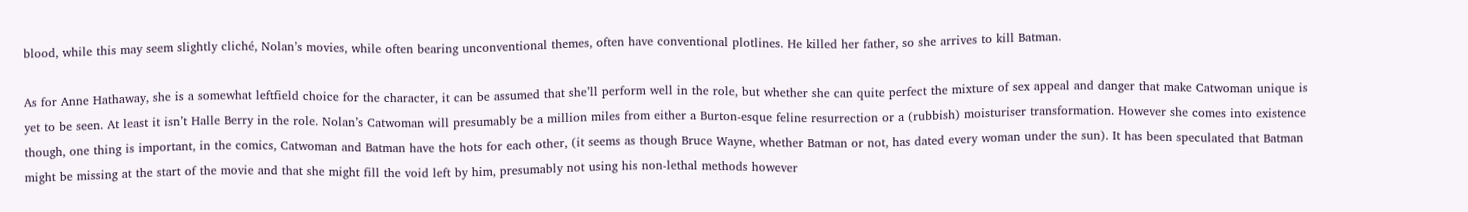blood, while this may seem slightly cliché, Nolan’s movies, while often bearing unconventional themes, often have conventional plotlines. He killed her father, so she arrives to kill Batman.

As for Anne Hathaway, she is a somewhat leftfield choice for the character, it can be assumed that she’ll perform well in the role, but whether she can quite perfect the mixture of sex appeal and danger that make Catwoman unique is yet to be seen. At least it isn’t Halle Berry in the role. Nolan’s Catwoman will presumably be a million miles from either a Burton-esque feline resurrection or a (rubbish) moisturiser transformation. However she comes into existence though, one thing is important, in the comics, Catwoman and Batman have the hots for each other, (it seems as though Bruce Wayne, whether Batman or not, has dated every woman under the sun). It has been speculated that Batman might be missing at the start of the movie and that she might fill the void left by him, presumably not using his non-lethal methods however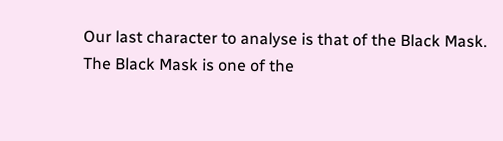Our last character to analyse is that of the Black Mask. The Black Mask is one of the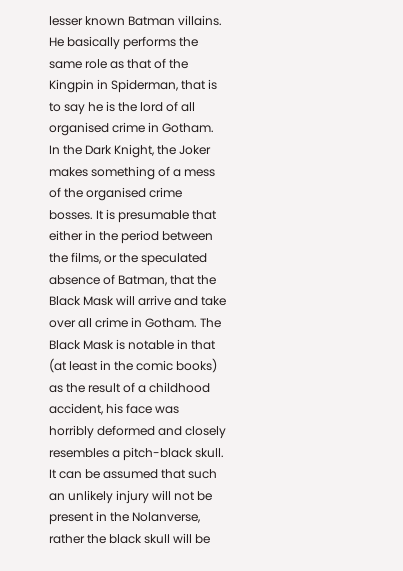lesser known Batman villains. He basically performs the same role as that of the Kingpin in Spiderman, that is to say he is the lord of all organised crime in Gotham. In the Dark Knight, the Joker makes something of a mess of the organised crime bosses. It is presumable that either in the period between the films, or the speculated absence of Batman, that the Black Mask will arrive and take over all crime in Gotham. The Black Mask is notable in that (at least in the comic books) as the result of a childhood accident, his face was horribly deformed and closely resembles a pitch-black skull. It can be assumed that such an unlikely injury will not be present in the Nolanverse, rather the black skull will be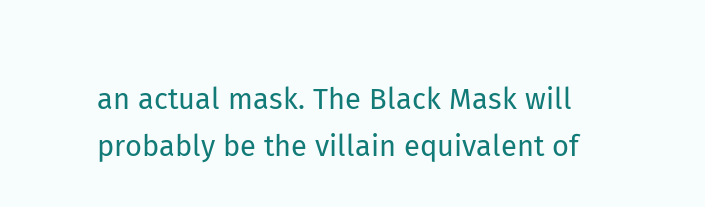an actual mask. The Black Mask will probably be the villain equivalent of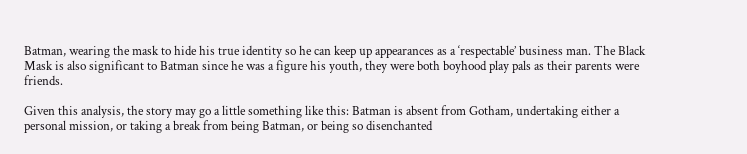Batman, wearing the mask to hide his true identity so he can keep up appearances as a ‘respectable’ business man. The Black Mask is also significant to Batman since he was a figure his youth, they were both boyhood play pals as their parents were friends.

Given this analysis, the story may go a little something like this: Batman is absent from Gotham, undertaking either a personal mission, or taking a break from being Batman, or being so disenchanted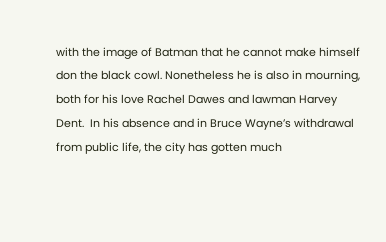with the image of Batman that he cannot make himself don the black cowl. Nonetheless he is also in mourning, both for his love Rachel Dawes and lawman Harvey Dent.  In his absence and in Bruce Wayne’s withdrawal from public life, the city has gotten much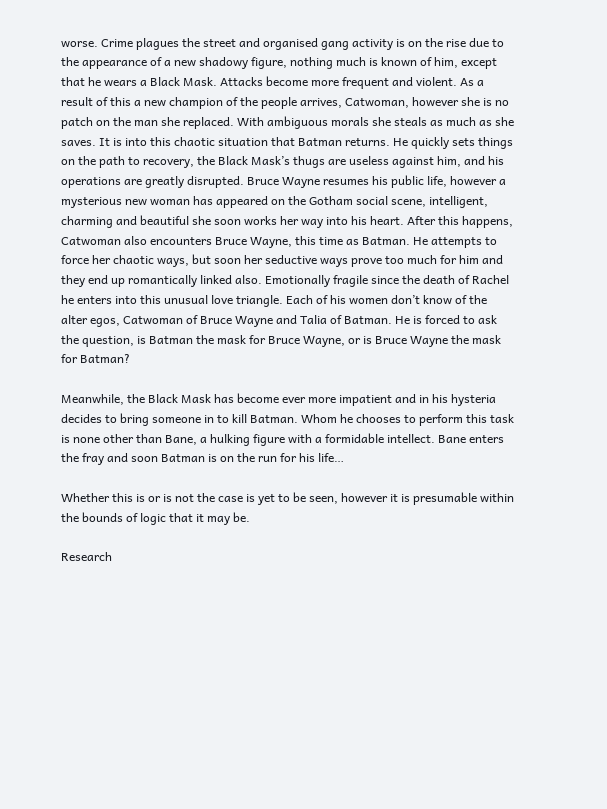worse. Crime plagues the street and organised gang activity is on the rise due to the appearance of a new shadowy figure, nothing much is known of him, except that he wears a Black Mask. Attacks become more frequent and violent. As a result of this a new champion of the people arrives, Catwoman, however she is no patch on the man she replaced. With ambiguous morals she steals as much as she saves. It is into this chaotic situation that Batman returns. He quickly sets things on the path to recovery, the Black Mask’s thugs are useless against him, and his operations are greatly disrupted. Bruce Wayne resumes his public life, however a mysterious new woman has appeared on the Gotham social scene, intelligent, charming and beautiful she soon works her way into his heart. After this happens, Catwoman also encounters Bruce Wayne, this time as Batman. He attempts to force her chaotic ways, but soon her seductive ways prove too much for him and they end up romantically linked also. Emotionally fragile since the death of Rachel he enters into this unusual love triangle. Each of his women don’t know of the alter egos, Catwoman of Bruce Wayne and Talia of Batman. He is forced to ask the question, is Batman the mask for Bruce Wayne, or is Bruce Wayne the mask for Batman?

Meanwhile, the Black Mask has become ever more impatient and in his hysteria decides to bring someone in to kill Batman. Whom he chooses to perform this task is none other than Bane, a hulking figure with a formidable intellect. Bane enters the fray and soon Batman is on the run for his life…

Whether this is or is not the case is yet to be seen, however it is presumable within the bounds of logic that it may be.

Research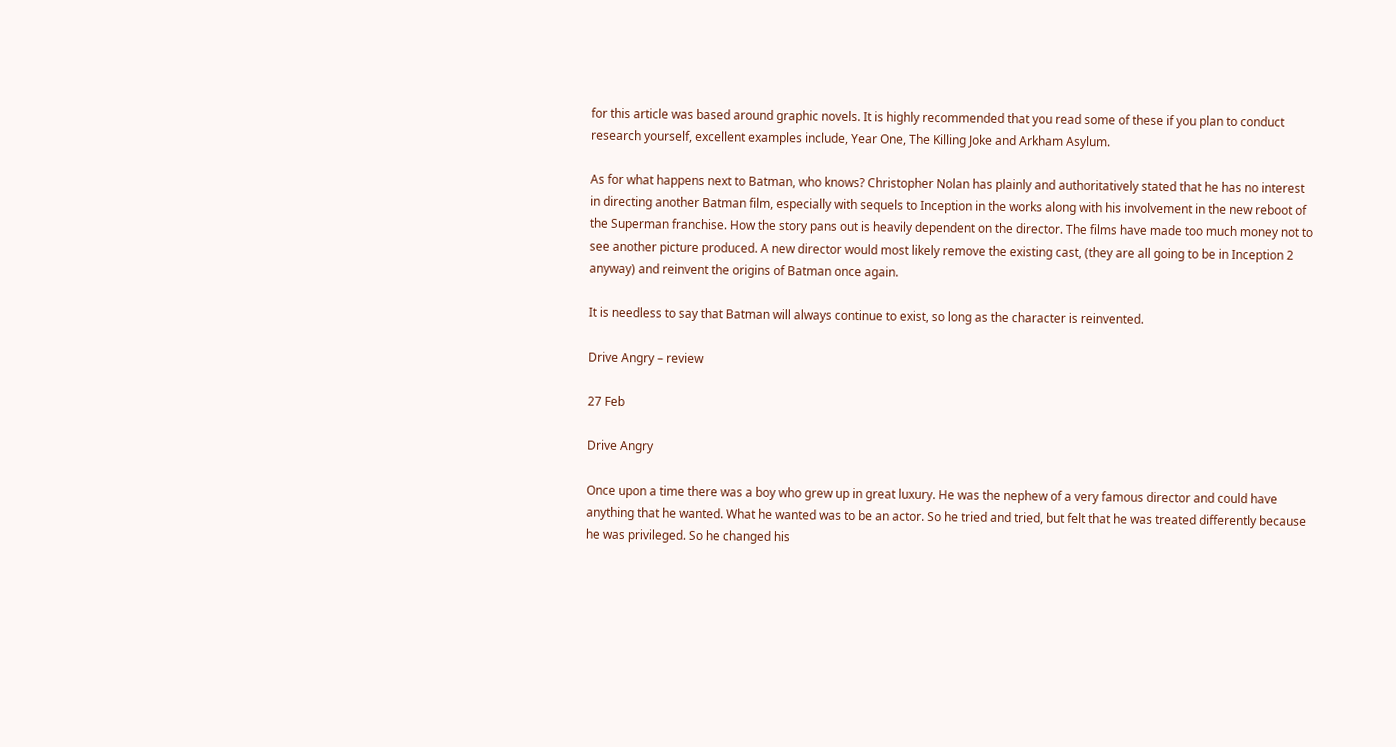for this article was based around graphic novels. It is highly recommended that you read some of these if you plan to conduct research yourself, excellent examples include, Year One, The Killing Joke and Arkham Asylum.

As for what happens next to Batman, who knows? Christopher Nolan has plainly and authoritatively stated that he has no interest in directing another Batman film, especially with sequels to Inception in the works along with his involvement in the new reboot of the Superman franchise. How the story pans out is heavily dependent on the director. The films have made too much money not to see another picture produced. A new director would most likely remove the existing cast, (they are all going to be in Inception 2 anyway) and reinvent the origins of Batman once again.

It is needless to say that Batman will always continue to exist, so long as the character is reinvented.

Drive Angry – review

27 Feb

Drive Angry

Once upon a time there was a boy who grew up in great luxury. He was the nephew of a very famous director and could have anything that he wanted. What he wanted was to be an actor. So he tried and tried, but felt that he was treated differently because he was privileged. So he changed his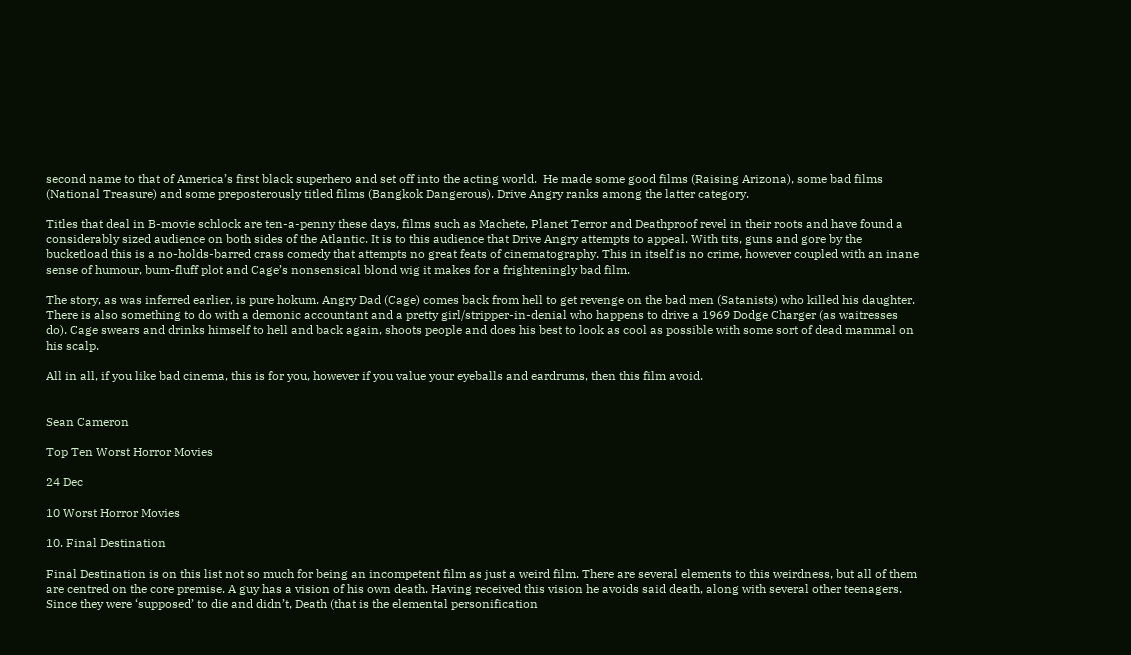second name to that of America’s first black superhero and set off into the acting world.  He made some good films (Raising Arizona), some bad films (National Treasure) and some preposterously titled films (Bangkok Dangerous). Drive Angry ranks among the latter category.

Titles that deal in B-movie schlock are ten-a-penny these days, films such as Machete, Planet Terror and Deathproof revel in their roots and have found a considerably sized audience on both sides of the Atlantic. It is to this audience that Drive Angry attempts to appeal. With tits, guns and gore by the bucketload this is a no-holds-barred crass comedy that attempts no great feats of cinematography. This in itself is no crime, however coupled with an inane sense of humour, bum-fluff plot and Cage’s nonsensical blond wig it makes for a frighteningly bad film.

The story, as was inferred earlier, is pure hokum. Angry Dad (Cage) comes back from hell to get revenge on the bad men (Satanists) who killed his daughter. There is also something to do with a demonic accountant and a pretty girl/stripper-in-denial who happens to drive a 1969 Dodge Charger (as waitresses do). Cage swears and drinks himself to hell and back again, shoots people and does his best to look as cool as possible with some sort of dead mammal on his scalp.

All in all, if you like bad cinema, this is for you, however if you value your eyeballs and eardrums, then this film avoid.


Sean Cameron

Top Ten Worst Horror Movies

24 Dec

10 Worst Horror Movies

10. Final Destination

Final Destination is on this list not so much for being an incompetent film as just a weird film. There are several elements to this weirdness, but all of them are centred on the core premise. A guy has a vision of his own death. Having received this vision he avoids said death, along with several other teenagers. Since they were ‘supposed’ to die and didn’t, Death (that is the elemental personification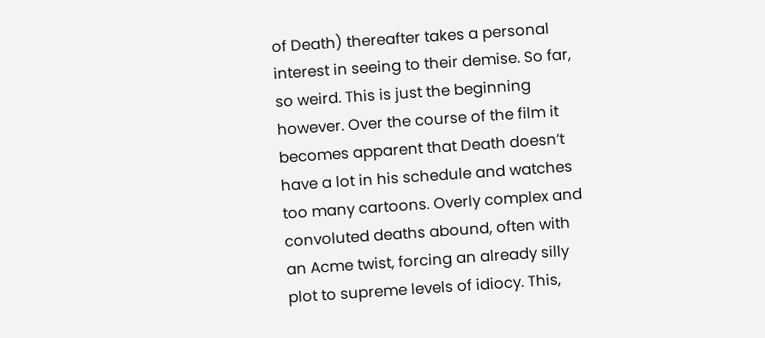of Death) thereafter takes a personal interest in seeing to their demise. So far, so weird. This is just the beginning however. Over the course of the film it becomes apparent that Death doesn’t have a lot in his schedule and watches too many cartoons. Overly complex and convoluted deaths abound, often with an Acme twist, forcing an already silly plot to supreme levels of idiocy. This,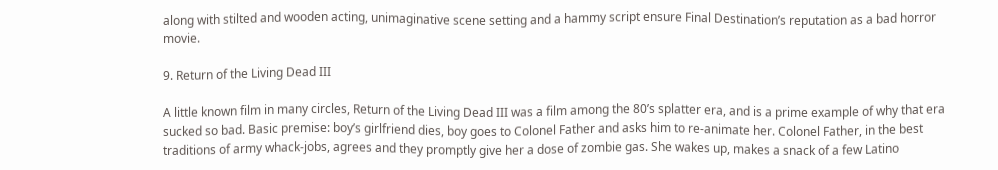along with stilted and wooden acting, unimaginative scene setting and a hammy script ensure Final Destination’s reputation as a bad horror movie.

9. Return of the Living Dead III

A little known film in many circles, Return of the Living Dead III was a film among the 80’s splatter era, and is a prime example of why that era sucked so bad. Basic premise: boy’s girlfriend dies, boy goes to Colonel Father and asks him to re-animate her. Colonel Father, in the best traditions of army whack-jobs, agrees and they promptly give her a dose of zombie gas. She wakes up, makes a snack of a few Latino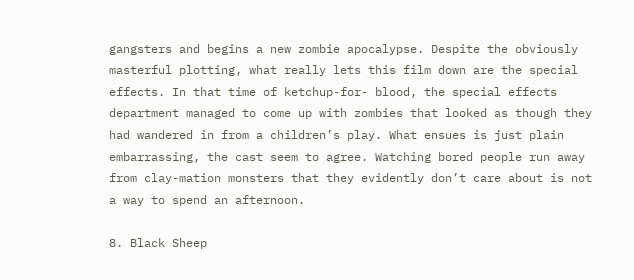gangsters and begins a new zombie apocalypse. Despite the obviously masterful plotting, what really lets this film down are the special effects. In that time of ketchup-for- blood, the special effects department managed to come up with zombies that looked as though they had wandered in from a children’s play. What ensues is just plain embarrassing, the cast seem to agree. Watching bored people run away from clay-mation monsters that they evidently don’t care about is not a way to spend an afternoon.

8. Black Sheep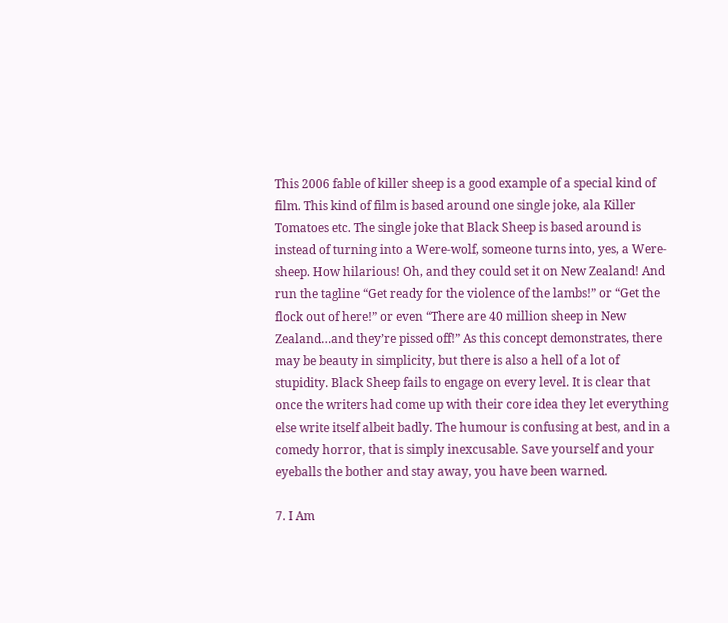This 2006 fable of killer sheep is a good example of a special kind of film. This kind of film is based around one single joke, ala Killer Tomatoes etc. The single joke that Black Sheep is based around is instead of turning into a Were-wolf, someone turns into, yes, a Were-sheep. How hilarious! Oh, and they could set it on New Zealand! And run the tagline “Get ready for the violence of the lambs!” or “Get the flock out of here!” or even “There are 40 million sheep in New Zealand…and they’re pissed off!” As this concept demonstrates, there may be beauty in simplicity, but there is also a hell of a lot of stupidity. Black Sheep fails to engage on every level. It is clear that once the writers had come up with their core idea they let everything else write itself albeit badly. The humour is confusing at best, and in a comedy horror, that is simply inexcusable. Save yourself and your eyeballs the bother and stay away, you have been warned.

7. I Am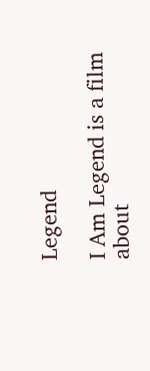Legend

I Am Legend is a film about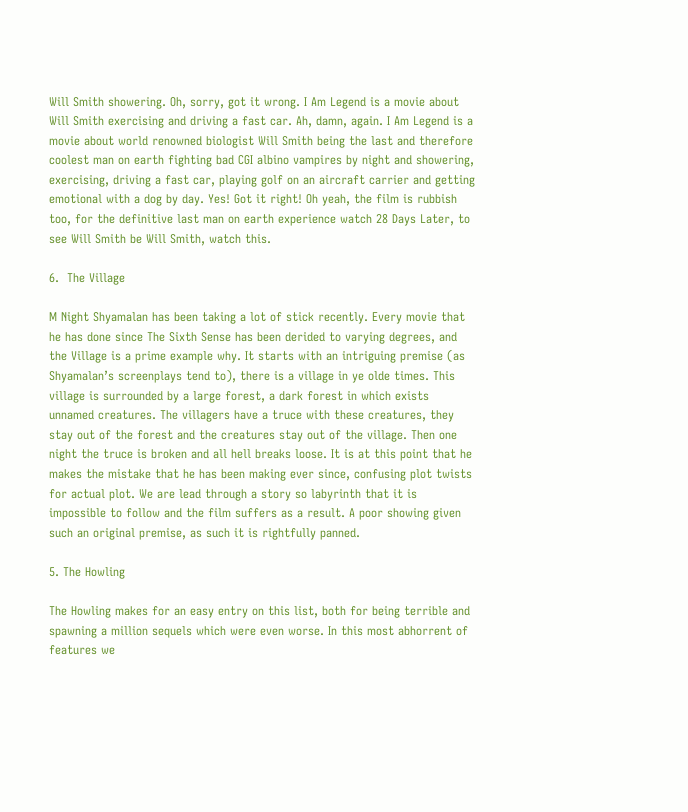Will Smith showering. Oh, sorry, got it wrong. I Am Legend is a movie about Will Smith exercising and driving a fast car. Ah, damn, again. I Am Legend is a movie about world renowned biologist Will Smith being the last and therefore coolest man on earth fighting bad CGI albino vampires by night and showering, exercising, driving a fast car, playing golf on an aircraft carrier and getting emotional with a dog by day. Yes! Got it right! Oh yeah, the film is rubbish too, for the definitive last man on earth experience watch 28 Days Later, to see Will Smith be Will Smith, watch this.

6.  The Village

M Night Shyamalan has been taking a lot of stick recently. Every movie that he has done since The Sixth Sense has been derided to varying degrees, and the Village is a prime example why. It starts with an intriguing premise (as Shyamalan’s screenplays tend to), there is a village in ye olde times. This village is surrounded by a large forest, a dark forest in which exists unnamed creatures. The villagers have a truce with these creatures, they stay out of the forest and the creatures stay out of the village. Then one night the truce is broken and all hell breaks loose. It is at this point that he makes the mistake that he has been making ever since, confusing plot twists for actual plot. We are lead through a story so labyrinth that it is impossible to follow and the film suffers as a result. A poor showing given such an original premise, as such it is rightfully panned.

5. The Howling

The Howling makes for an easy entry on this list, both for being terrible and spawning a million sequels which were even worse. In this most abhorrent of features we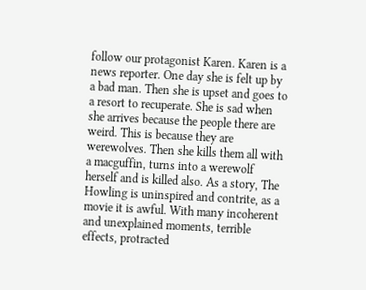follow our protagonist Karen. Karen is a news reporter. One day she is felt up by a bad man. Then she is upset and goes to a resort to recuperate. She is sad when she arrives because the people there are weird. This is because they are werewolves. Then she kills them all with a macguffin, turns into a werewolf herself and is killed also. As a story, The Howling is uninspired and contrite, as a movie it is awful. With many incoherent and unexplained moments, terrible effects, protracted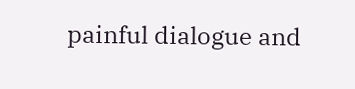painful dialogue and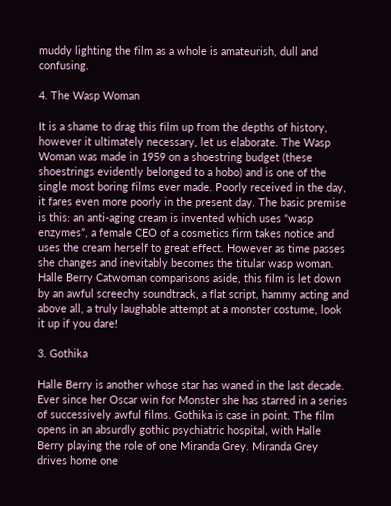muddy lighting the film as a whole is amateurish, dull and confusing.

4. The Wasp Woman

It is a shame to drag this film up from the depths of history, however it ultimately necessary, let us elaborate. The Wasp Woman was made in 1959 on a shoestring budget (these shoestrings evidently belonged to a hobo) and is one of the single most boring films ever made. Poorly received in the day, it fares even more poorly in the present day. The basic premise is this: an anti-aging cream is invented which uses “wasp enzymes”, a female CEO of a cosmetics firm takes notice and uses the cream herself to great effect. However as time passes she changes and inevitably becomes the titular wasp woman. Halle Berry Catwoman comparisons aside, this film is let down by an awful screechy soundtrack, a flat script, hammy acting and above all, a truly laughable attempt at a monster costume, look it up if you dare!

3. Gothika

Halle Berry is another whose star has waned in the last decade. Ever since her Oscar win for Monster she has starred in a series of successively awful films. Gothika is case in point. The film opens in an absurdly gothic psychiatric hospital, with Halle Berry playing the role of one Miranda Grey. Miranda Grey drives home one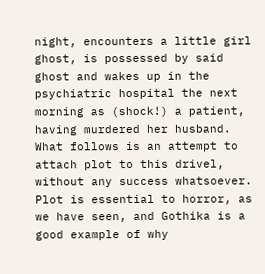night, encounters a little girl ghost, is possessed by said ghost and wakes up in the psychiatric hospital the next morning as (shock!) a patient, having murdered her husband. What follows is an attempt to attach plot to this drivel, without any success whatsoever. Plot is essential to horror, as we have seen, and Gothika is a good example of why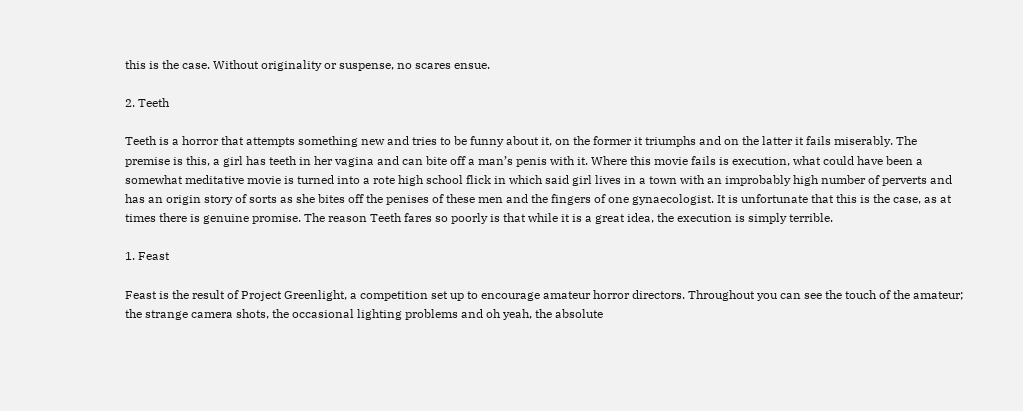this is the case. Without originality or suspense, no scares ensue.

2. Teeth

Teeth is a horror that attempts something new and tries to be funny about it, on the former it triumphs and on the latter it fails miserably. The premise is this, a girl has teeth in her vagina and can bite off a man’s penis with it. Where this movie fails is execution, what could have been a somewhat meditative movie is turned into a rote high school flick in which said girl lives in a town with an improbably high number of perverts and has an origin story of sorts as she bites off the penises of these men and the fingers of one gynaecologist. It is unfortunate that this is the case, as at times there is genuine promise. The reason Teeth fares so poorly is that while it is a great idea, the execution is simply terrible.

1. Feast

Feast is the result of Project Greenlight, a competition set up to encourage amateur horror directors. Throughout you can see the touch of the amateur; the strange camera shots, the occasional lighting problems and oh yeah, the absolute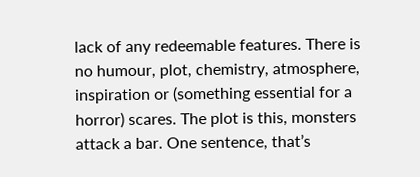lack of any redeemable features. There is no humour, plot, chemistry, atmosphere, inspiration or (something essential for a horror) scares. The plot is this, monsters attack a bar. One sentence, that’s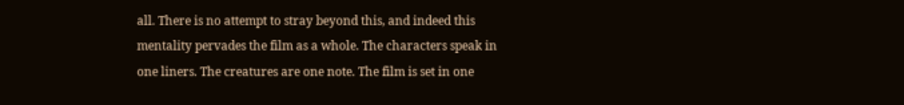all. There is no attempt to stray beyond this, and indeed this mentality pervades the film as a whole. The characters speak in one liners. The creatures are one note. The film is set in one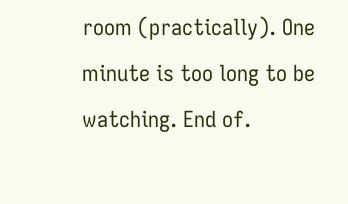room (practically). One minute is too long to be watching. End of.